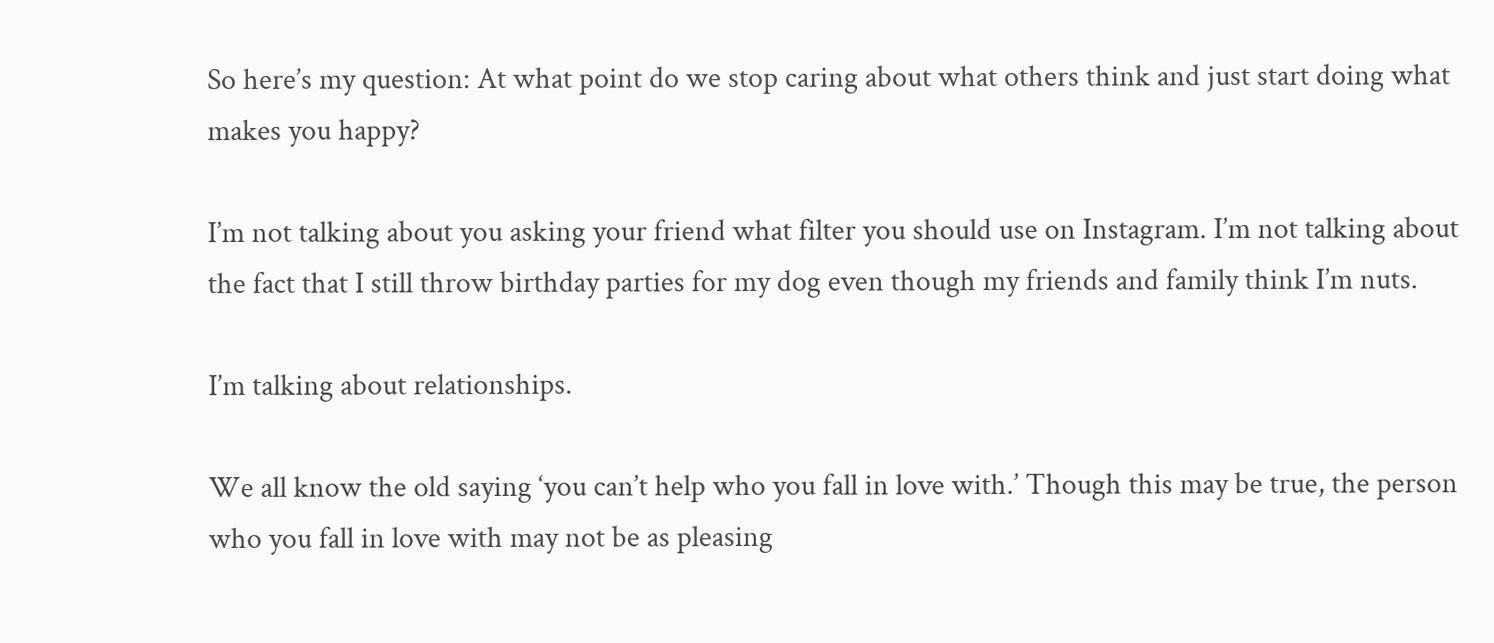So here’s my question: At what point do we stop caring about what others think and just start doing what makes you happy?

I’m not talking about you asking your friend what filter you should use on Instagram. I’m not talking about the fact that I still throw birthday parties for my dog even though my friends and family think I’m nuts.

I’m talking about relationships.

We all know the old saying ‘you can’t help who you fall in love with.’ Though this may be true, the person who you fall in love with may not be as pleasing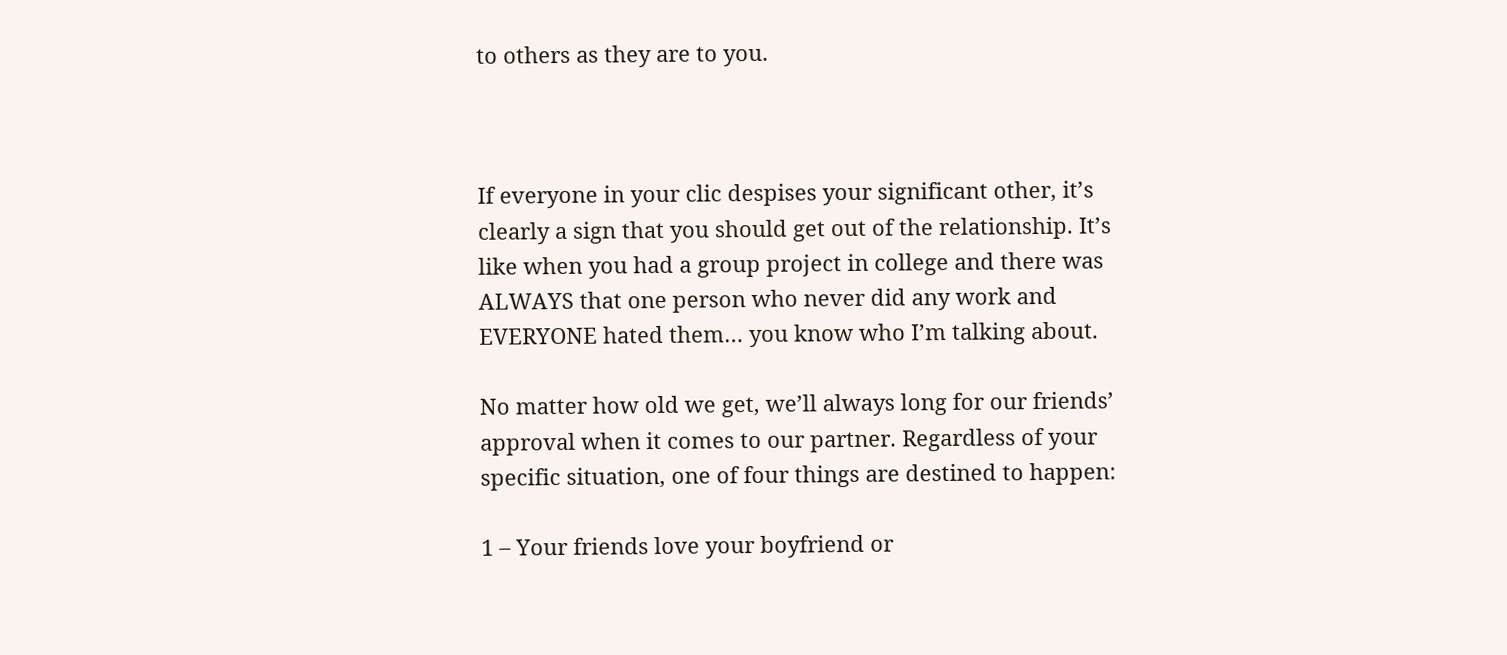to others as they are to you.



If everyone in your clic despises your significant other, it’s clearly a sign that you should get out of the relationship. It’s like when you had a group project in college and there was ALWAYS that one person who never did any work and EVERYONE hated them… you know who I’m talking about.

No matter how old we get, we’ll always long for our friends’ approval when it comes to our partner. Regardless of your specific situation, one of four things are destined to happen:

1 – Your friends love your boyfriend or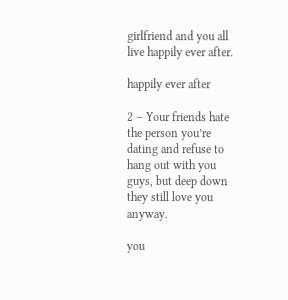girlfriend and you all live happily ever after.

happily ever after

2 – Your friends hate the person you’re dating and refuse to hang out with you guys, but deep down they still love you anyway.

you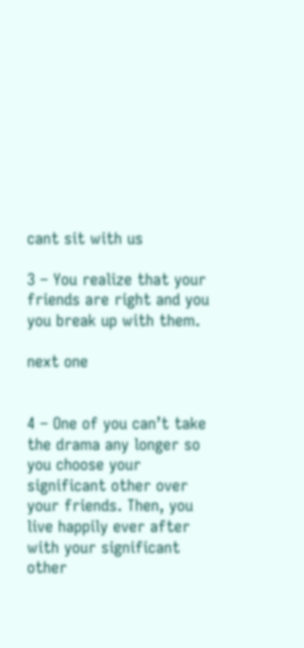cant sit with us

3 – You realize that your friends are right and you you break up with them.

next one


4 – One of you can’t take the drama any longer so you choose your significant other over your friends. Then, you live happily ever after with your significant other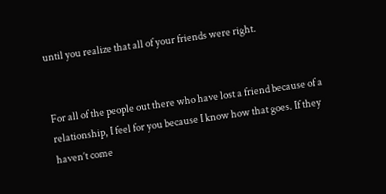until you realize that all of your friends were right.


For all of the people out there who have lost a friend because of a relationship, I feel for you because I know how that goes. If they haven’t come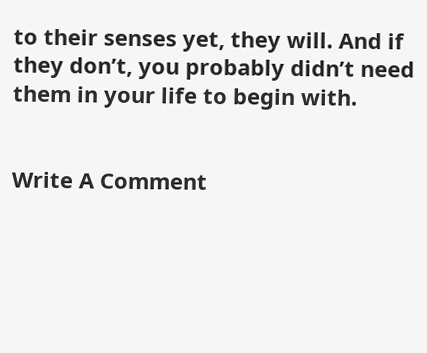to their senses yet, they will. And if they don’t, you probably didn’t need them in your life to begin with.


Write A Comment